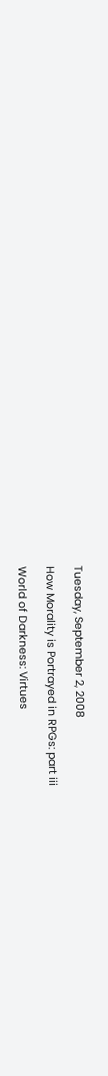Tuesday, September 2, 2008

How Morality is Portrayed in RPGs: part iii

World of Darkness: Virtues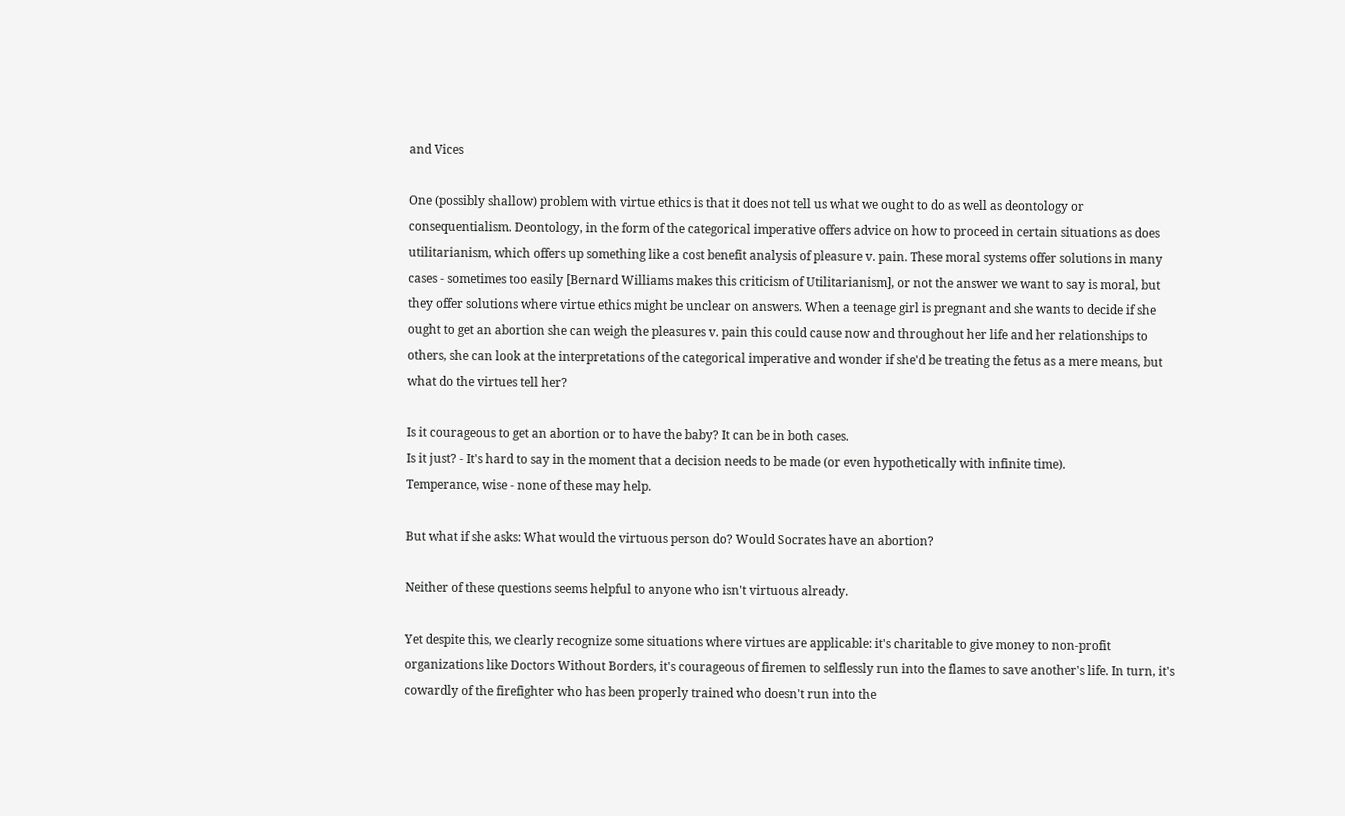and Vices

One (possibly shallow) problem with virtue ethics is that it does not tell us what we ought to do as well as deontology or consequentialism. Deontology, in the form of the categorical imperative offers advice on how to proceed in certain situations as does utilitarianism, which offers up something like a cost benefit analysis of pleasure v. pain. These moral systems offer solutions in many cases - sometimes too easily [Bernard Williams makes this criticism of Utilitarianism], or not the answer we want to say is moral, but they offer solutions where virtue ethics might be unclear on answers. When a teenage girl is pregnant and she wants to decide if she ought to get an abortion she can weigh the pleasures v. pain this could cause now and throughout her life and her relationships to others, she can look at the interpretations of the categorical imperative and wonder if she'd be treating the fetus as a mere means, but what do the virtues tell her?

Is it courageous to get an abortion or to have the baby? It can be in both cases.
Is it just? - It's hard to say in the moment that a decision needs to be made (or even hypothetically with infinite time).
Temperance, wise - none of these may help.

But what if she asks: What would the virtuous person do? Would Socrates have an abortion?

Neither of these questions seems helpful to anyone who isn't virtuous already.

Yet despite this, we clearly recognize some situations where virtues are applicable: it's charitable to give money to non-profit organizations like Doctors Without Borders, it's courageous of firemen to selflessly run into the flames to save another's life. In turn, it's cowardly of the firefighter who has been properly trained who doesn't run into the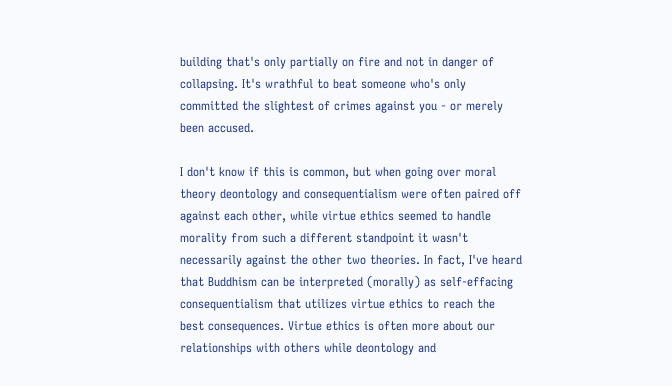building that's only partially on fire and not in danger of collapsing. It's wrathful to beat someone who's only committed the slightest of crimes against you - or merely been accused.

I don't know if this is common, but when going over moral theory deontology and consequentialism were often paired off against each other, while virtue ethics seemed to handle morality from such a different standpoint it wasn't necessarily against the other two theories. In fact, I've heard that Buddhism can be interpreted (morally) as self-effacing consequentialism that utilizes virtue ethics to reach the best consequences. Virtue ethics is often more about our relationships with others while deontology and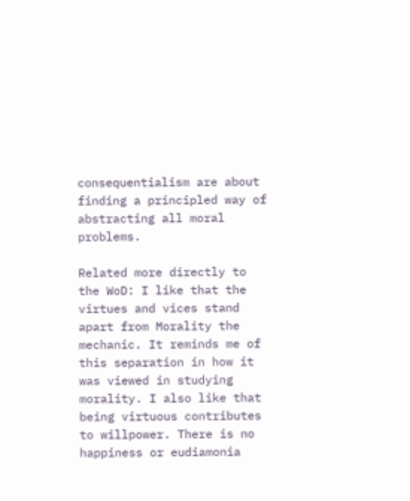consequentialism are about finding a principled way of abstracting all moral problems.

Related more directly to the WoD: I like that the virtues and vices stand apart from Morality the mechanic. It reminds me of this separation in how it was viewed in studying morality. I also like that being virtuous contributes to willpower. There is no happiness or eudiamonia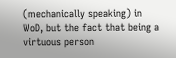(mechanically speaking) in WoD, but the fact that being a virtuous person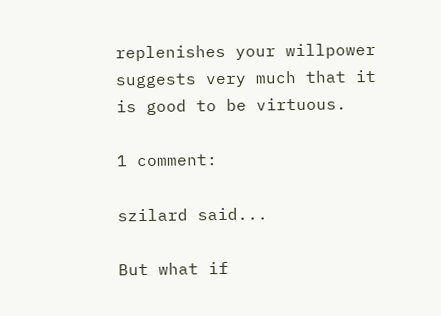replenishes your willpower suggests very much that it is good to be virtuous.

1 comment:

szilard said...

But what if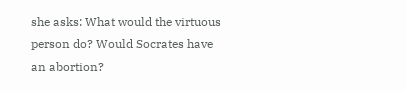she asks: What would the virtuous person do? Would Socrates have an abortion?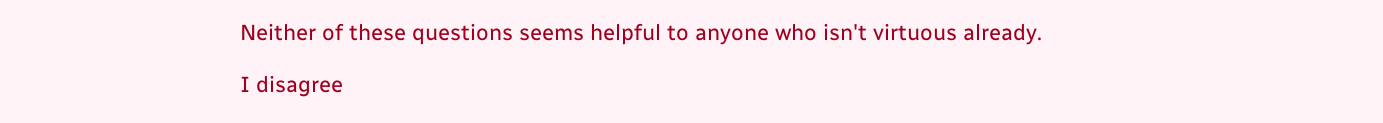Neither of these questions seems helpful to anyone who isn't virtuous already.

I disagree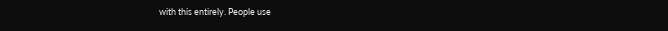with this entirely. People use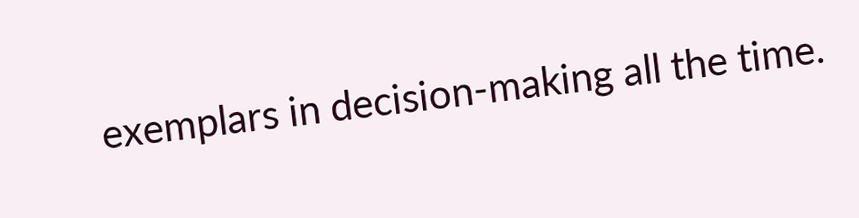exemplars in decision-making all the time.